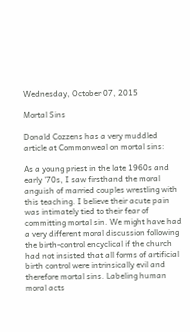Wednesday, October 07, 2015

Mortal Sins

Donald Cozzens has a very muddled article at Commonweal on mortal sins:

As a young priest in the late 1960s and early ’70s, I saw firsthand the moral anguish of married couples wrestling with this teaching. I believe their acute pain was intimately tied to their fear of committing mortal sin. We might have had a very different moral discussion following the birth-control encyclical if the church had not insisted that all forms of artificial birth control were intrinsically evil and therefore mortal sins. Labeling human moral acts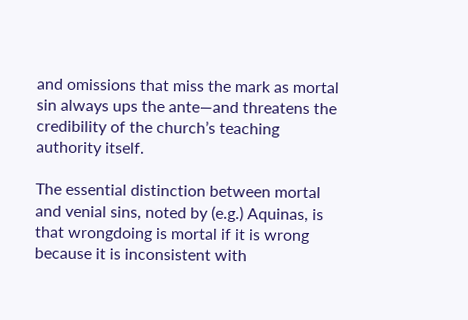and omissions that miss the mark as mortal sin always ups the ante—and threatens the credibility of the church’s teaching authority itself.

The essential distinction between mortal and venial sins, noted by (e.g.) Aquinas, is that wrongdoing is mortal if it is wrong because it is inconsistent with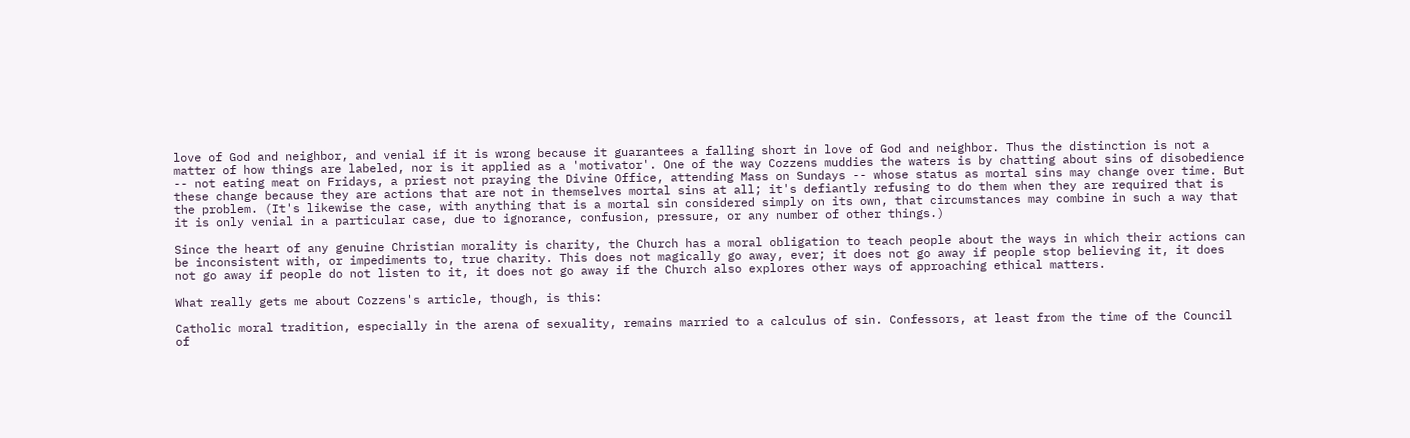love of God and neighbor, and venial if it is wrong because it guarantees a falling short in love of God and neighbor. Thus the distinction is not a matter of how things are labeled, nor is it applied as a 'motivator'. One of the way Cozzens muddies the waters is by chatting about sins of disobedience -- not eating meat on Fridays, a priest not praying the Divine Office, attending Mass on Sundays -- whose status as mortal sins may change over time. But these change because they are actions that are not in themselves mortal sins at all; it's defiantly refusing to do them when they are required that is the problem. (It's likewise the case, with anything that is a mortal sin considered simply on its own, that circumstances may combine in such a way that it is only venial in a particular case, due to ignorance, confusion, pressure, or any number of other things.)

Since the heart of any genuine Christian morality is charity, the Church has a moral obligation to teach people about the ways in which their actions can be inconsistent with, or impediments to, true charity. This does not magically go away, ever; it does not go away if people stop believing it, it does not go away if people do not listen to it, it does not go away if the Church also explores other ways of approaching ethical matters.

What really gets me about Cozzens's article, though, is this:

Catholic moral tradition, especially in the arena of sexuality, remains married to a calculus of sin. Confessors, at least from the time of the Council of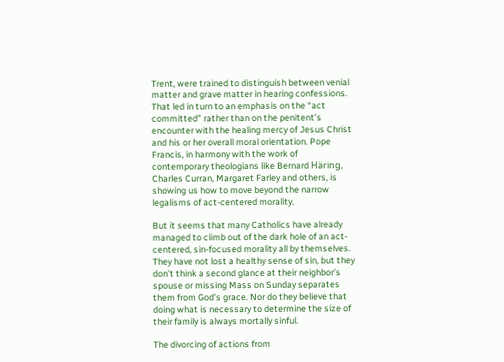Trent, were trained to distinguish between venial matter and grave matter in hearing confessions. That led in turn to an emphasis on the “act committed” rather than on the penitent’s encounter with the healing mercy of Jesus Christ and his or her overall moral orientation. Pope Francis, in harmony with the work of contemporary theologians like Bernard Häring, Charles Curran, Margaret Farley and others, is showing us how to move beyond the narrow legalisms of act-centered morality.

But it seems that many Catholics have already managed to climb out of the dark hole of an act-centered, sin-focused morality all by themselves. They have not lost a healthy sense of sin, but they don’t think a second glance at their neighbor’s spouse or missing Mass on Sunday separates them from God’s grace. Nor do they believe that doing what is necessary to determine the size of their family is always mortally sinful.

The divorcing of actions from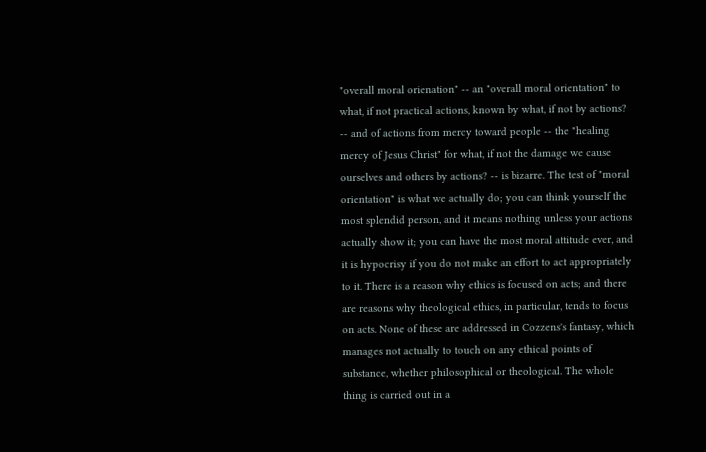"overall moral orienation" -- an "overall moral orientation" to what, if not practical actions, known by what, if not by actions? -- and of actions from mercy toward people -- the "healing mercy of Jesus Christ" for what, if not the damage we cause ourselves and others by actions? -- is bizarre. The test of "moral orientation" is what we actually do; you can think yourself the most splendid person, and it means nothing unless your actions actually show it; you can have the most moral attitude ever, and it is hypocrisy if you do not make an effort to act appropriately to it. There is a reason why ethics is focused on acts; and there are reasons why theological ethics, in particular, tends to focus on acts. None of these are addressed in Cozzens's fantasy, which manages not actually to touch on any ethical points of substance, whether philosophical or theological. The whole thing is carried out in a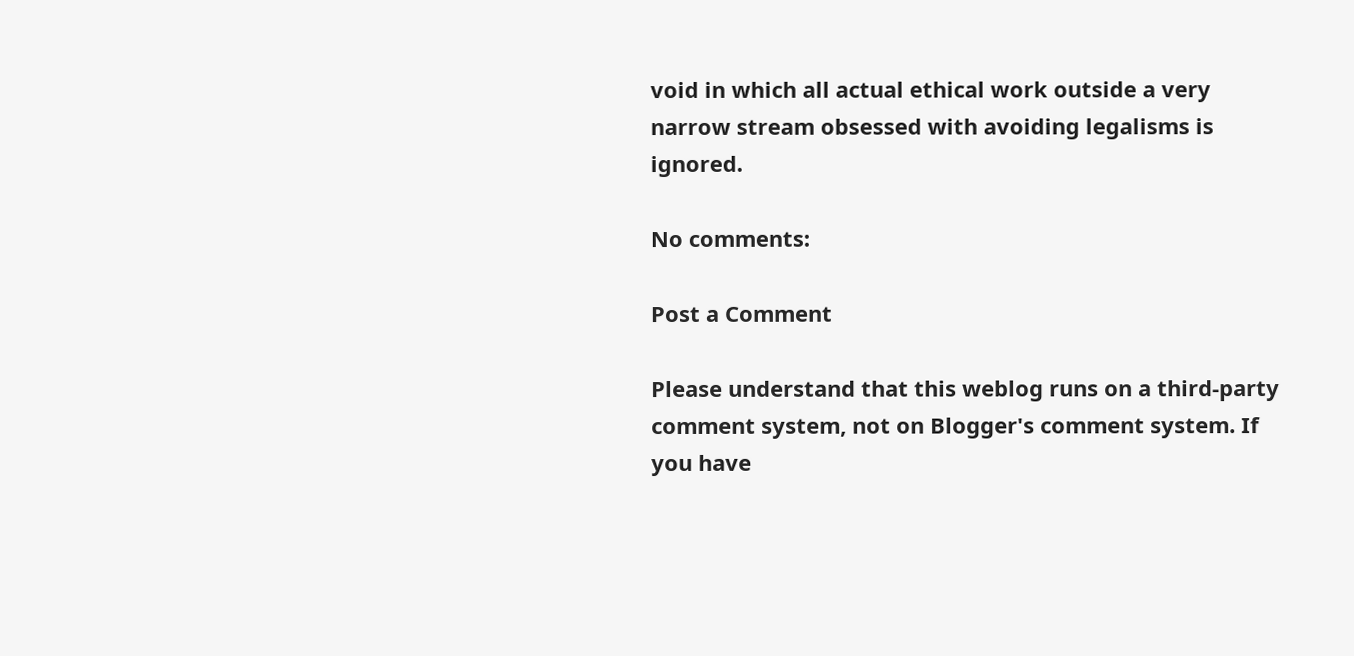void in which all actual ethical work outside a very narrow stream obsessed with avoiding legalisms is ignored.

No comments:

Post a Comment

Please understand that this weblog runs on a third-party comment system, not on Blogger's comment system. If you have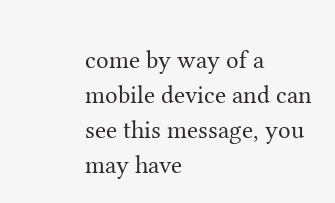come by way of a mobile device and can see this message, you may have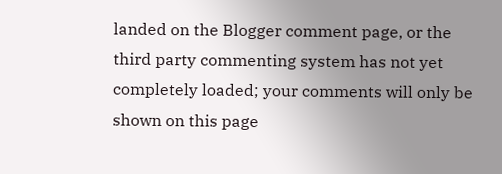landed on the Blogger comment page, or the third party commenting system has not yet completely loaded; your comments will only be shown on this page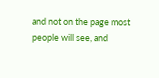and not on the page most people will see, and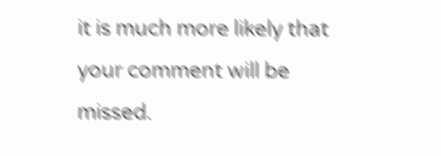it is much more likely that your comment will be missed.